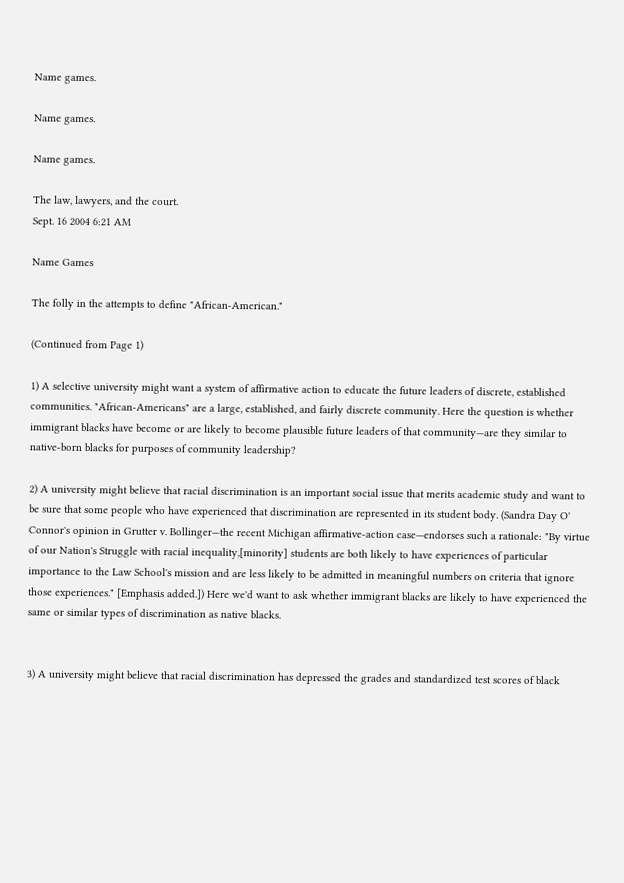Name games.

Name games.

Name games.

The law, lawyers, and the court.
Sept. 16 2004 6:21 AM

Name Games

The folly in the attempts to define "African-American."

(Continued from Page 1)

1) A selective university might want a system of affirmative action to educate the future leaders of discrete, established communities. "African-Americans" are a large, established, and fairly discrete community. Here the question is whether immigrant blacks have become or are likely to become plausible future leaders of that community—are they similar to native-born blacks for purposes of community leadership?

2) A university might believe that racial discrimination is an important social issue that merits academic study and want to be sure that some people who have experienced that discrimination are represented in its student body. (Sandra Day O' Connor's opinion in Grutter v. Bollinger—the recent Michigan affirmative-action case—endorses such a rationale: "By virtue of our Nation's Struggle with racial inequality,[minority] students are both likely to have experiences of particular importance to the Law School's mission and are less likely to be admitted in meaningful numbers on criteria that ignore those experiences." [Emphasis added.]) Here we'd want to ask whether immigrant blacks are likely to have experienced the same or similar types of discrimination as native blacks.


3) A university might believe that racial discrimination has depressed the grades and standardized test scores of black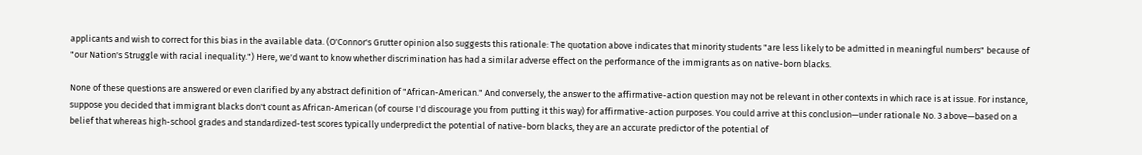applicants and wish to correct for this bias in the available data. (O'Connor's Grutter opinion also suggests this rationale: The quotation above indicates that minority students "are less likely to be admitted in meaningful numbers" because of "our Nation's Struggle with racial inequality.") Here, we'd want to know whether discrimination has had a similar adverse effect on the performance of the immigrants as on native-born blacks.

None of these questions are answered or even clarified by any abstract definition of "African-American." And conversely, the answer to the affirmative-action question may not be relevant in other contexts in which race is at issue. For instance, suppose you decided that immigrant blacks don't count as African-American (of course I'd discourage you from putting it this way) for affirmative-action purposes. You could arrive at this conclusion—under rationale No. 3 above—based on a belief that whereas high-school grades and standardized-test scores typically underpredict the potential of native-born blacks, they are an accurate predictor of the potential of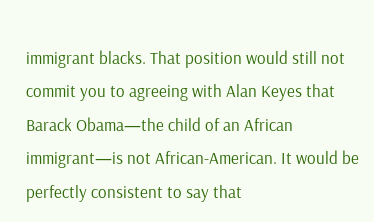immigrant blacks. That position would still not commit you to agreeing with Alan Keyes that Barack Obama—the child of an African immigrant—is not African-American. It would be perfectly consistent to say that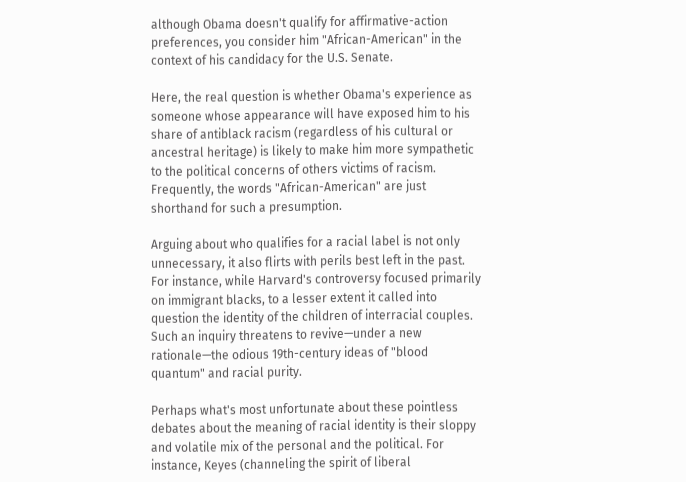although Obama doesn't qualify for affirmative-action preferences, you consider him "African-American" in the context of his candidacy for the U.S. Senate.

Here, the real question is whether Obama's experience as someone whose appearance will have exposed him to his share of antiblack racism (regardless of his cultural or ancestral heritage) is likely to make him more sympathetic to the political concerns of others victims of racism. Frequently, the words "African-American" are just shorthand for such a presumption.

Arguing about who qualifies for a racial label is not only unnecessary, it also flirts with perils best left in the past. For instance, while Harvard's controversy focused primarily on immigrant blacks, to a lesser extent it called into question the identity of the children of interracial couples. Such an inquiry threatens to revive—under a new rationale—the odious 19th-century ideas of "blood quantum" and racial purity.

Perhaps what's most unfortunate about these pointless debates about the meaning of racial identity is their sloppy and volatile mix of the personal and the political. For instance, Keyes (channeling the spirit of liberal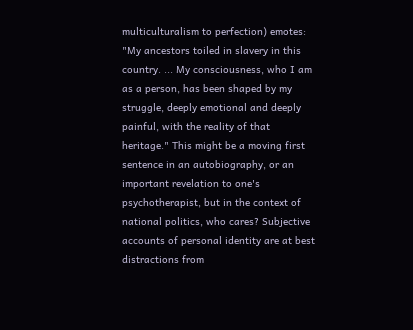multiculturalism to perfection) emotes: "My ancestors toiled in slavery in this country. ... My consciousness, who I am as a person, has been shaped by my struggle, deeply emotional and deeply painful, with the reality of that heritage." This might be a moving first sentence in an autobiography, or an important revelation to one's psychotherapist, but in the context of national politics, who cares? Subjective accounts of personal identity are at best distractions from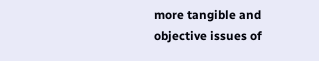more tangible and objective issues of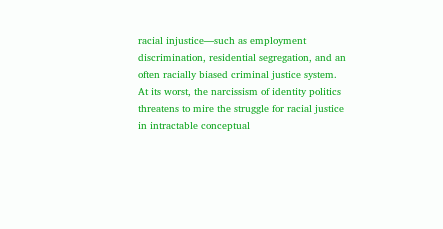racial injustice—such as employment discrimination, residential segregation, and an often racially biased criminal justice system. At its worst, the narcissism of identity politics threatens to mire the struggle for racial justice in intractable conceptual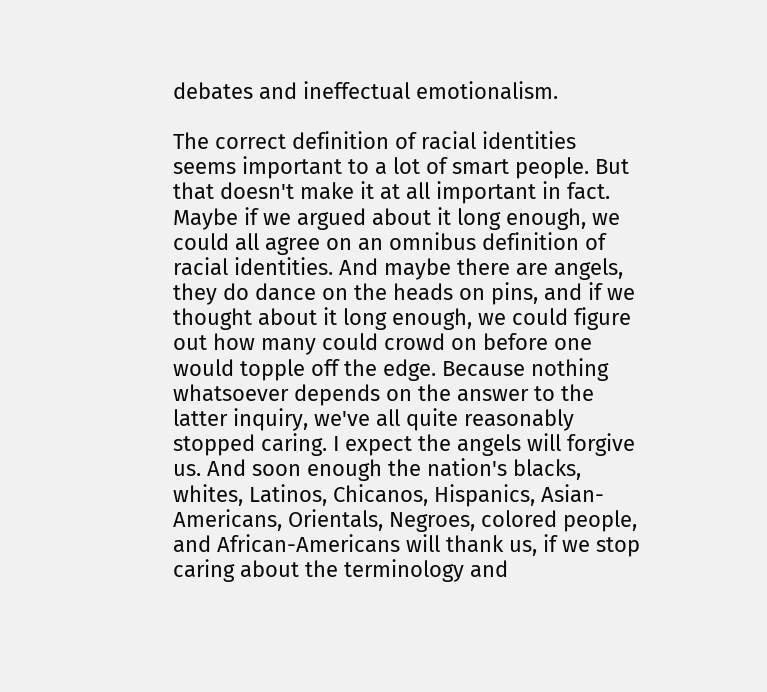debates and ineffectual emotionalism.

The correct definition of racial identities seems important to a lot of smart people. But that doesn't make it at all important in fact. Maybe if we argued about it long enough, we could all agree on an omnibus definition of racial identities. And maybe there are angels, they do dance on the heads on pins, and if we thought about it long enough, we could figure out how many could crowd on before one would topple off the edge. Because nothing whatsoever depends on the answer to the latter inquiry, we've all quite reasonably stopped caring. I expect the angels will forgive us. And soon enough the nation's blacks, whites, Latinos, Chicanos, Hispanics, Asian-Americans, Orientals, Negroes, colored people, and African-Americans will thank us, if we stop caring about the terminology and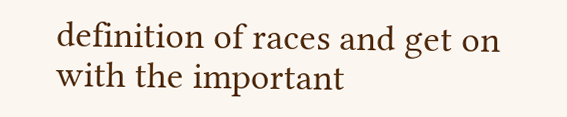definition of races and get on with the important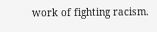work of fighting racism.